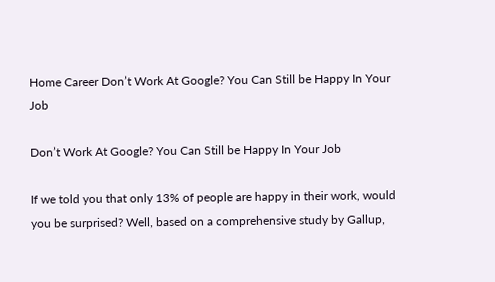Home Career Don’t Work At Google? You Can Still be Happy In Your Job

Don’t Work At Google? You Can Still be Happy In Your Job

If we told you that only 13% of people are happy in their work, would you be surprised? Well, based on a comprehensive study by Gallup,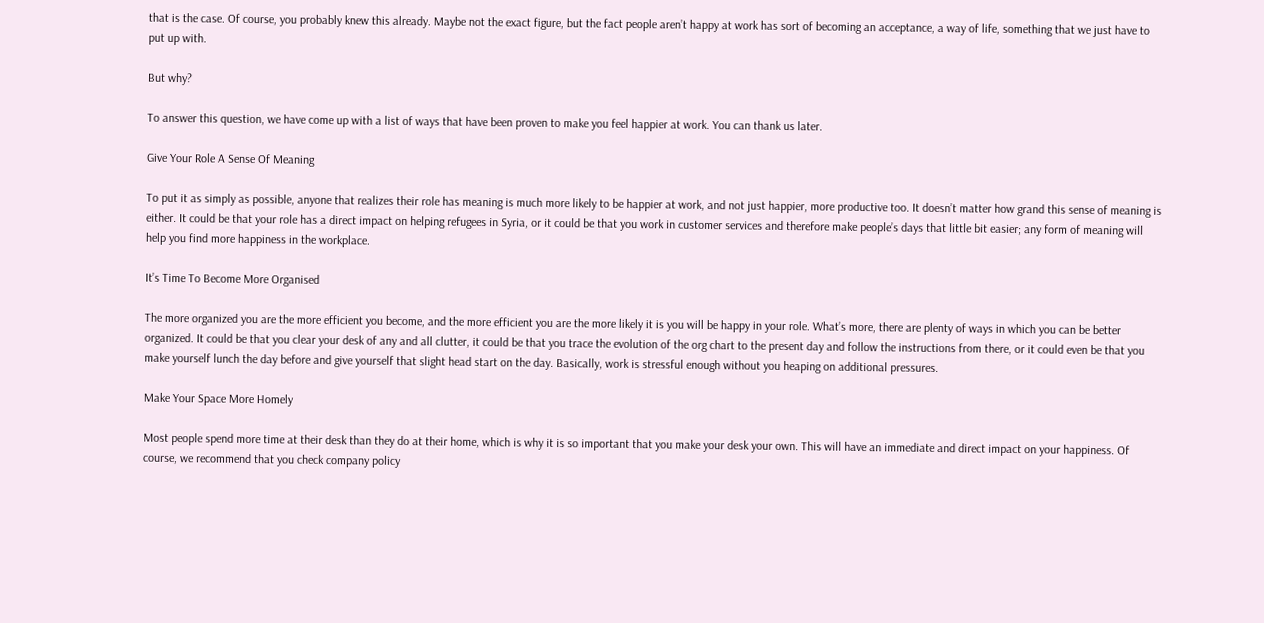that is the case. Of course, you probably knew this already. Maybe not the exact figure, but the fact people aren’t happy at work has sort of becoming an acceptance, a way of life, something that we just have to put up with.

But why?

To answer this question, we have come up with a list of ways that have been proven to make you feel happier at work. You can thank us later.

Give Your Role A Sense Of Meaning

To put it as simply as possible, anyone that realizes their role has meaning is much more likely to be happier at work, and not just happier, more productive too. It doesn’t matter how grand this sense of meaning is either. It could be that your role has a direct impact on helping refugees in Syria, or it could be that you work in customer services and therefore make people’s days that little bit easier; any form of meaning will help you find more happiness in the workplace.

It’s Time To Become More Organised

The more organized you are the more efficient you become, and the more efficient you are the more likely it is you will be happy in your role. What’s more, there are plenty of ways in which you can be better organized. It could be that you clear your desk of any and all clutter, it could be that you trace the evolution of the org chart to the present day and follow the instructions from there, or it could even be that you make yourself lunch the day before and give yourself that slight head start on the day. Basically, work is stressful enough without you heaping on additional pressures.

Make Your Space More Homely

Most people spend more time at their desk than they do at their home, which is why it is so important that you make your desk your own. This will have an immediate and direct impact on your happiness. Of course, we recommend that you check company policy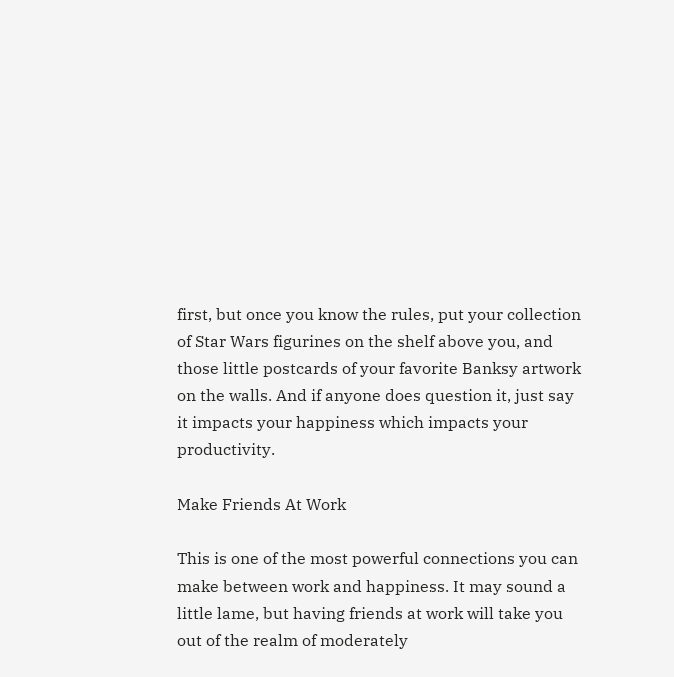first, but once you know the rules, put your collection of Star Wars figurines on the shelf above you, and those little postcards of your favorite Banksy artwork on the walls. And if anyone does question it, just say it impacts your happiness which impacts your productivity.

Make Friends At Work

This is one of the most powerful connections you can make between work and happiness. It may sound a little lame, but having friends at work will take you out of the realm of moderately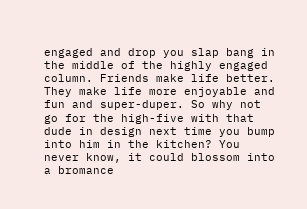engaged and drop you slap bang in the middle of the highly engaged column. Friends make life better. They make life more enjoyable and fun and super-duper. So why not go for the high-five with that dude in design next time you bump into him in the kitchen? You never know, it could blossom into a bromance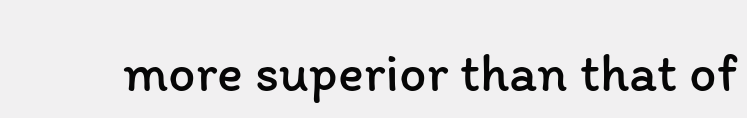more superior than that of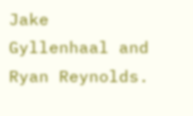Jake Gyllenhaal and Ryan Reynolds.